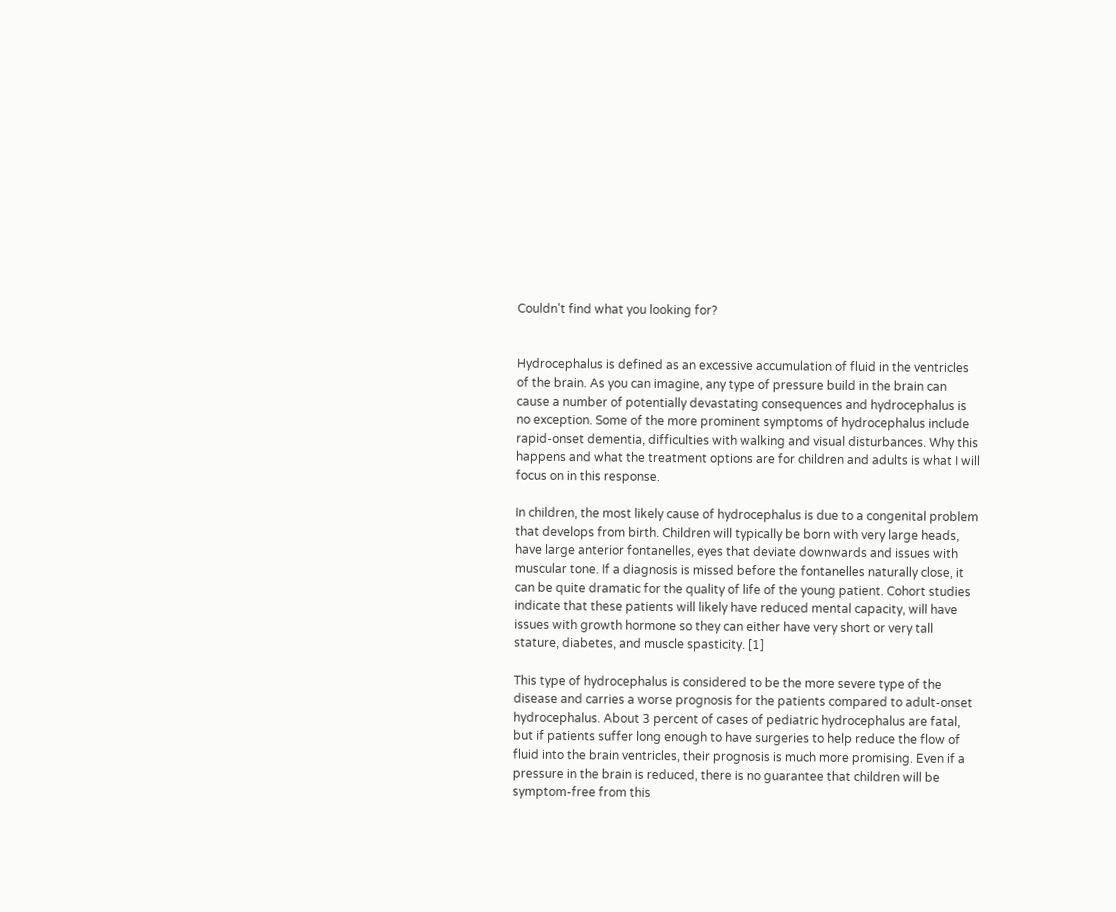Couldn't find what you looking for?


Hydrocephalus is defined as an excessive accumulation of fluid in the ventricles of the brain. As you can imagine, any type of pressure build in the brain can cause a number of potentially devastating consequences and hydrocephalus is no exception. Some of the more prominent symptoms of hydrocephalus include rapid-onset dementia, difficulties with walking and visual disturbances. Why this happens and what the treatment options are for children and adults is what I will focus on in this response.

In children, the most likely cause of hydrocephalus is due to a congenital problem that develops from birth. Children will typically be born with very large heads, have large anterior fontanelles, eyes that deviate downwards and issues with muscular tone. If a diagnosis is missed before the fontanelles naturally close, it can be quite dramatic for the quality of life of the young patient. Cohort studies indicate that these patients will likely have reduced mental capacity, will have issues with growth hormone so they can either have very short or very tall stature, diabetes, and muscle spasticity. [1]

This type of hydrocephalus is considered to be the more severe type of the disease and carries a worse prognosis for the patients compared to adult-onset hydrocephalus. About 3 percent of cases of pediatric hydrocephalus are fatal, but if patients suffer long enough to have surgeries to help reduce the flow of fluid into the brain ventricles, their prognosis is much more promising. Even if a pressure in the brain is reduced, there is no guarantee that children will be symptom-free from this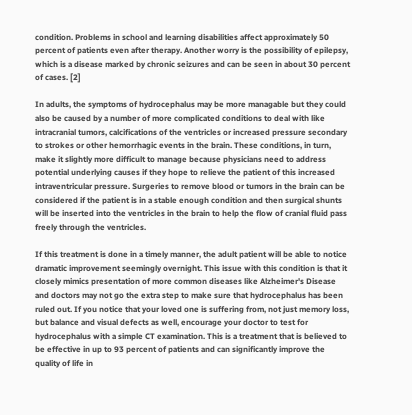condition. Problems in school and learning disabilities affect approximately 50 percent of patients even after therapy. Another worry is the possibility of epilepsy, which is a disease marked by chronic seizures and can be seen in about 30 percent of cases. [2]

In adults, the symptoms of hydrocephalus may be more managable but they could also be caused by a number of more complicated conditions to deal with like intracranial tumors, calcifications of the ventricles or increased pressure secondary to strokes or other hemorrhagic events in the brain. These conditions, in turn, make it slightly more difficult to manage because physicians need to address potential underlying causes if they hope to relieve the patient of this increased intraventricular pressure. Surgeries to remove blood or tumors in the brain can be considered if the patient is in a stable enough condition and then surgical shunts will be inserted into the ventricles in the brain to help the flow of cranial fluid pass freely through the ventricles.

If this treatment is done in a timely manner, the adult patient will be able to notice dramatic improvement seemingly overnight. This issue with this condition is that it closely mimics presentation of more common diseases like Alzheimer's Disease and doctors may not go the extra step to make sure that hydrocephalus has been ruled out. If you notice that your loved one is suffering from, not just memory loss, but balance and visual defects as well, encourage your doctor to test for hydrocephalus with a simple CT examination. This is a treatment that is believed to be effective in up to 93 percent of patients and can significantly improve the quality of life in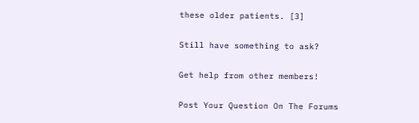these older patients. [3]

Still have something to ask?

Get help from other members!

Post Your Question On The Forums